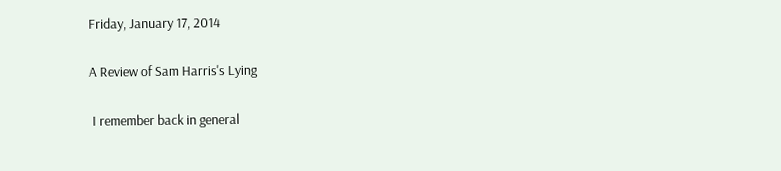Friday, January 17, 2014

A Review of Sam Harris's Lying

 I remember back in general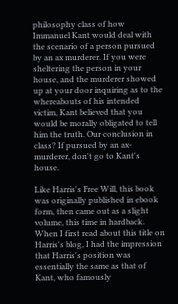philosophy class of how Immanuel Kant would deal with the scenario of a person pursued by an ax murderer. If you were sheltering the person in your house, and the murderer showed up at your door inquiring as to the whereabouts of his intended victim, Kant believed that you would be morally obligated to tell him the truth. Our conclusion in class? If pursued by an ax-murderer, don't go to Kant's house.

Like Harris's Free Will, this book was originally published in ebook form, then came out as a slight volume, this time in hardback. When I first read about this title on Harris's blog, I had the impression that Harris's position was essentially the same as that of  Kant, who famously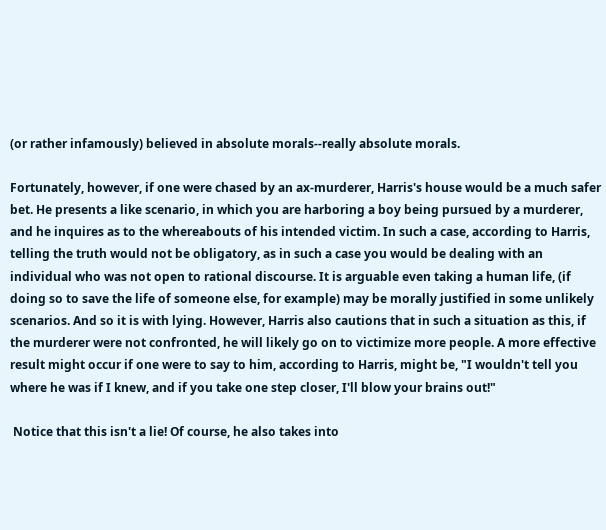(or rather infamously) believed in absolute morals--really absolute morals.

Fortunately, however, if one were chased by an ax-murderer, Harris's house would be a much safer bet. He presents a like scenario, in which you are harboring a boy being pursued by a murderer, and he inquires as to the whereabouts of his intended victim. In such a case, according to Harris, telling the truth would not be obligatory, as in such a case you would be dealing with an individual who was not open to rational discourse. It is arguable even taking a human life, (if doing so to save the life of someone else, for example) may be morally justified in some unlikely scenarios. And so it is with lying. However, Harris also cautions that in such a situation as this, if the murderer were not confronted, he will likely go on to victimize more people. A more effective result might occur if one were to say to him, according to Harris, might be, "I wouldn't tell you where he was if I knew, and if you take one step closer, I'll blow your brains out!"

 Notice that this isn't a lie! Of course, he also takes into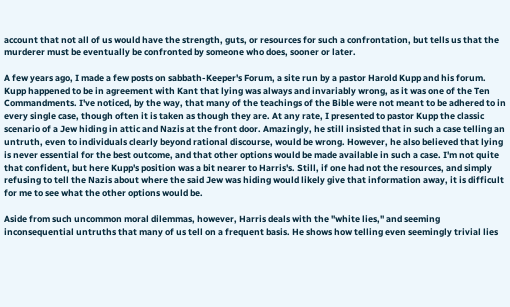account that not all of us would have the strength, guts, or resources for such a confrontation, but tells us that the murderer must be eventually be confronted by someone who does, sooner or later.

A few years ago, I made a few posts on sabbath-Keeper's Forum, a site run by a pastor Harold Kupp and his forum. Kupp happened to be in agreement with Kant that lying was always and invariably wrong, as it was one of the Ten Commandments. I've noticed, by the way, that many of the teachings of the Bible were not meant to be adhered to in every single case, though often it is taken as though they are. At any rate, I presented to pastor Kupp the classic scenario of a Jew hiding in attic and Nazis at the front door. Amazingly, he still insisted that in such a case telling an untruth, even to individuals clearly beyond rational discourse, would be wrong. However, he also believed that lying is never essential for the best outcome, and that other options would be made available in such a case. I'm not quite that confident, but here Kupp's position was a bit nearer to Harris's. Still, if one had not the resources, and simply refusing to tell the Nazis about where the said Jew was hiding would likely give that information away, it is difficult for me to see what the other options would be.

Aside from such uncommon moral dilemmas, however, Harris deals with the "white lies," and seeming inconsequential untruths that many of us tell on a frequent basis. He shows how telling even seemingly trivial lies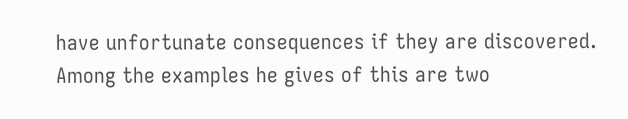have unfortunate consequences if they are discovered. Among the examples he gives of this are two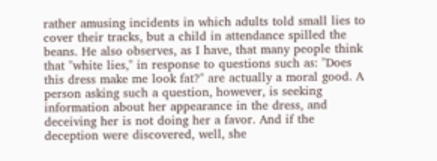rather amusing incidents in which adults told small lies to cover their tracks, but a child in attendance spilled the beans. He also observes, as I have, that many people think that "white lies," in response to questions such as: "Does this dress make me look fat?" are actually a moral good. A person asking such a question, however, is seeking information about her appearance in the dress, and deceiving her is not doing her a favor. And if the deception were discovered, well, she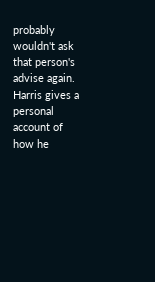probably wouldn't ask that person's advise again. Harris gives a personal account of how he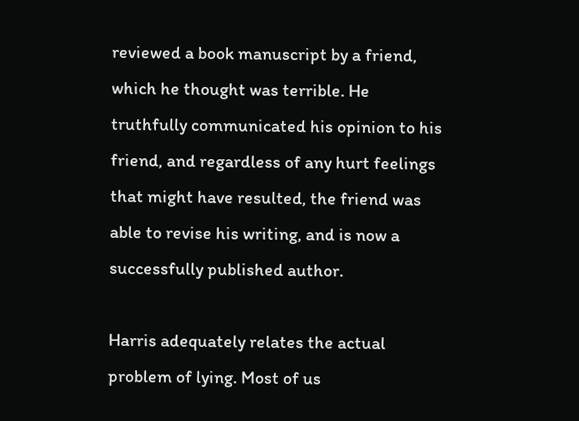reviewed a book manuscript by a friend, which he thought was terrible. He truthfully communicated his opinion to his friend, and regardless of any hurt feelings that might have resulted, the friend was able to revise his writing, and is now a successfully published author.

Harris adequately relates the actual problem of lying. Most of us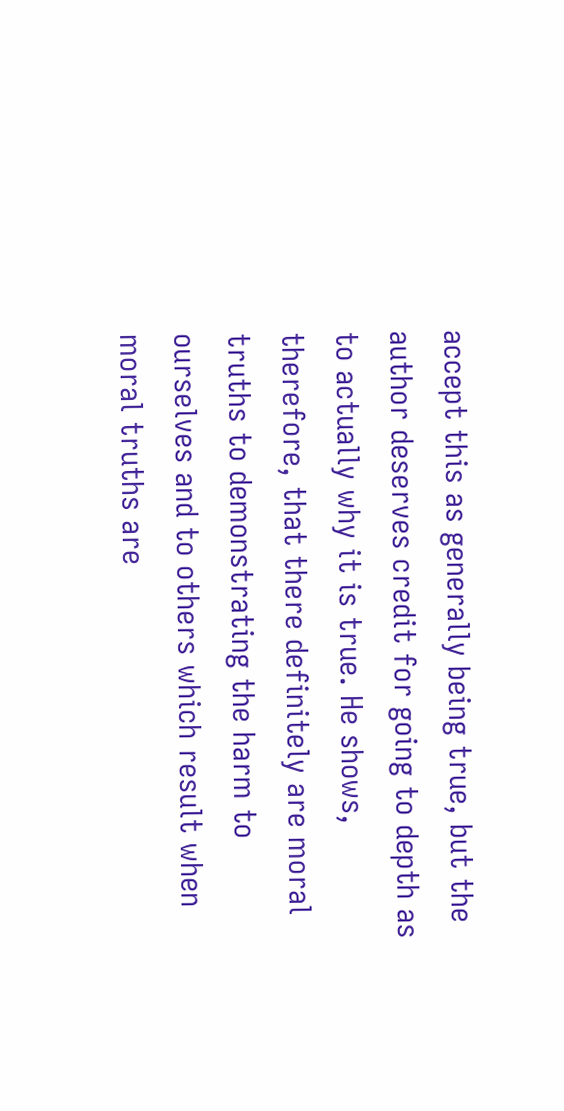accept this as generally being true, but the author deserves credit for going to depth as to actually why it is true. He shows, therefore, that there definitely are moral truths to demonstrating the harm to ourselves and to others which result when moral truths are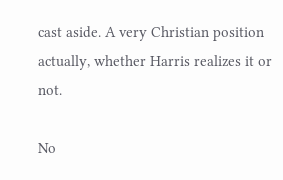cast aside. A very Christian position actually, whether Harris realizes it or not.

No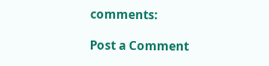comments:

Post a Comment